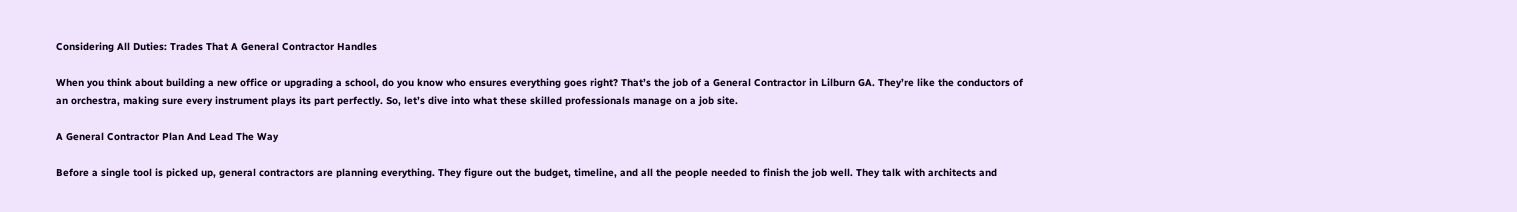Considering All Duties: Trades That A General Contractor Handles

When you think about building a new office or upgrading a school, do you know who ensures everything goes right? That’s the job of a General Contractor in Lilburn GA. They’re like the conductors of an orchestra, making sure every instrument plays its part perfectly. So, let’s dive into what these skilled professionals manage on a job site.

A General Contractor Plan And Lead The Way

Before a single tool is picked up, general contractors are planning everything. They figure out the budget, timeline, and all the people needed to finish the job well. They talk with architects and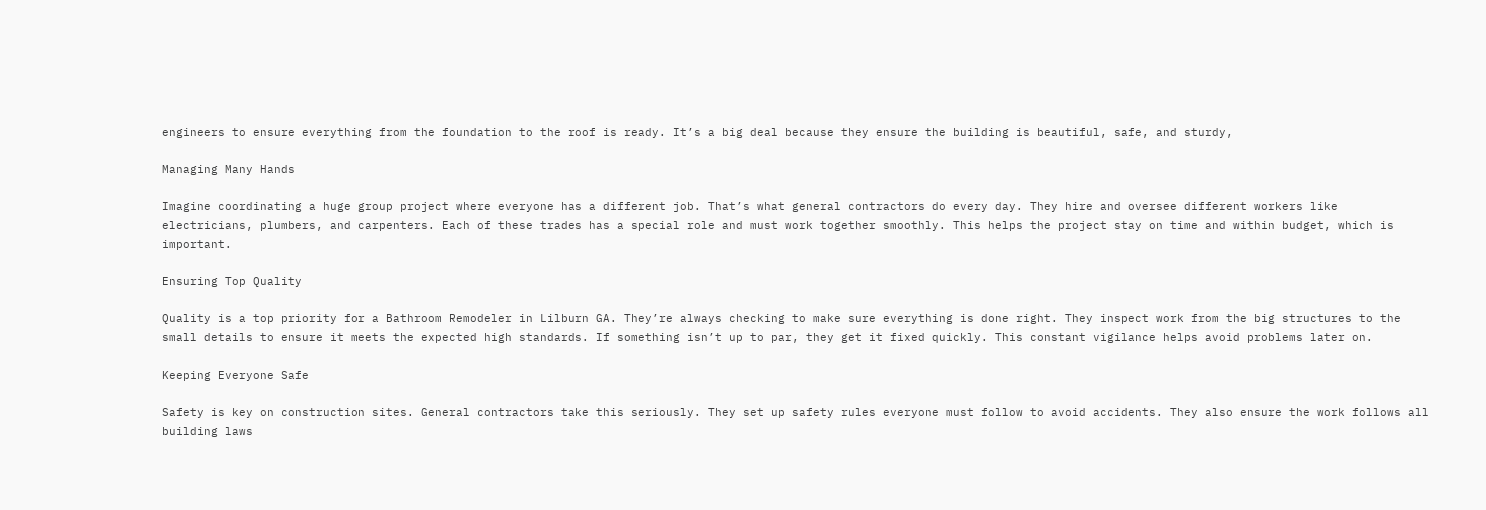engineers to ensure everything from the foundation to the roof is ready. It’s a big deal because they ensure the building is beautiful, safe, and sturdy,

Managing Many Hands

Imagine coordinating a huge group project where everyone has a different job. That’s what general contractors do every day. They hire and oversee different workers like electricians, plumbers, and carpenters. Each of these trades has a special role and must work together smoothly. This helps the project stay on time and within budget, which is important.

Ensuring Top Quality

Quality is a top priority for a Bathroom Remodeler in Lilburn GA. They’re always checking to make sure everything is done right. They inspect work from the big structures to the small details to ensure it meets the expected high standards. If something isn’t up to par, they get it fixed quickly. This constant vigilance helps avoid problems later on.

Keeping Everyone Safe

Safety is key on construction sites. General contractors take this seriously. They set up safety rules everyone must follow to avoid accidents. They also ensure the work follows all building laws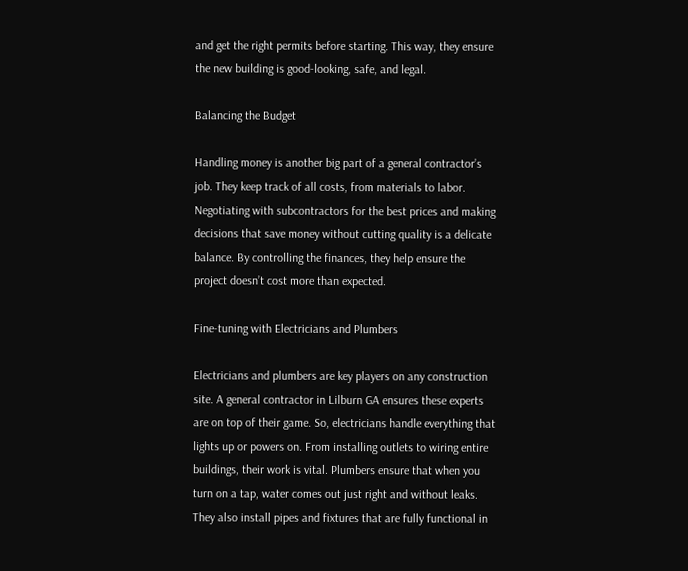and get the right permits before starting. This way, they ensure the new building is good-looking, safe, and legal.

Balancing the Budget

Handling money is another big part of a general contractor’s job. They keep track of all costs, from materials to labor. Negotiating with subcontractors for the best prices and making decisions that save money without cutting quality is a delicate balance. By controlling the finances, they help ensure the project doesn’t cost more than expected.

Fine-tuning with Electricians and Plumbers

Electricians and plumbers are key players on any construction site. A general contractor in Lilburn GA ensures these experts are on top of their game. So, electricians handle everything that lights up or powers on. From installing outlets to wiring entire buildings, their work is vital. Plumbers ensure that when you turn on a tap, water comes out just right and without leaks. They also install pipes and fixtures that are fully functional in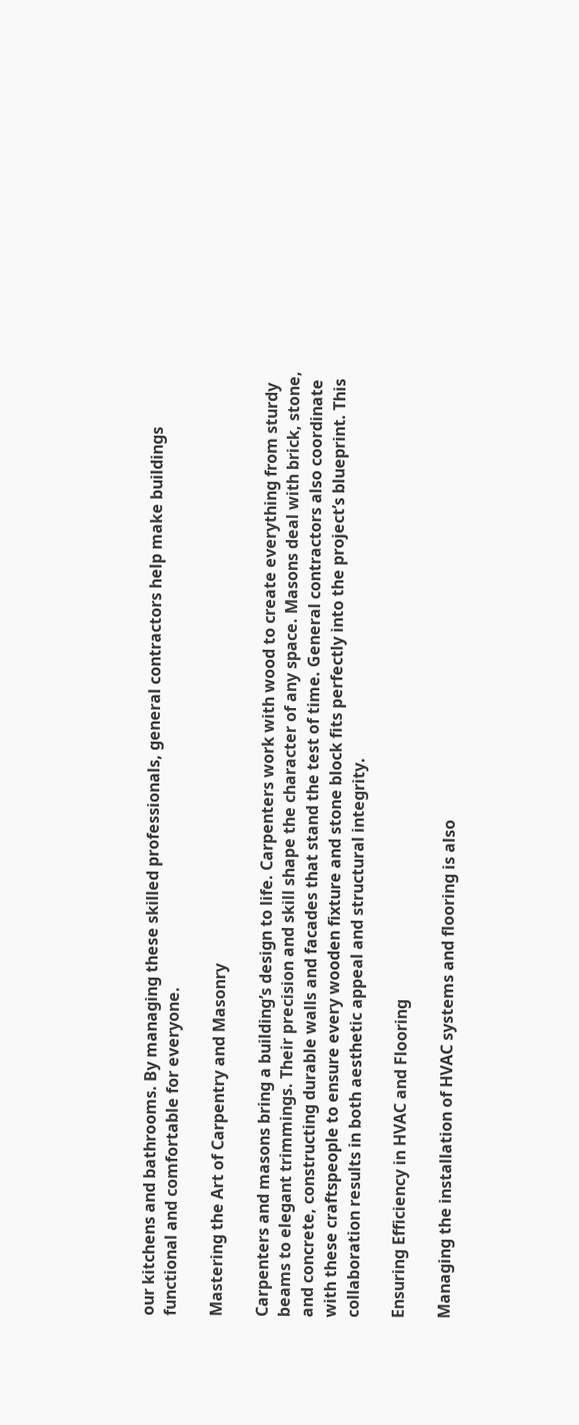our kitchens and bathrooms. By managing these skilled professionals, general contractors help make buildings functional and comfortable for everyone.

Mastering the Art of Carpentry and Masonry

Carpenters and masons bring a building’s design to life. Carpenters work with wood to create everything from sturdy beams to elegant trimmings. Their precision and skill shape the character of any space. Masons deal with brick, stone, and concrete, constructing durable walls and facades that stand the test of time. General contractors also coordinate with these craftspeople to ensure every wooden fixture and stone block fits perfectly into the project’s blueprint. This collaboration results in both aesthetic appeal and structural integrity.

Ensuring Efficiency in HVAC and Flooring

Managing the installation of HVAC systems and flooring is also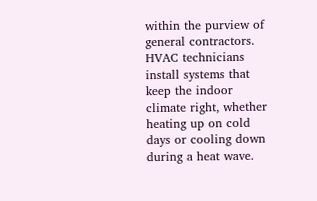within the purview of general contractors. HVAC technicians install systems that keep the indoor climate right, whether heating up on cold days or cooling down during a heat wave.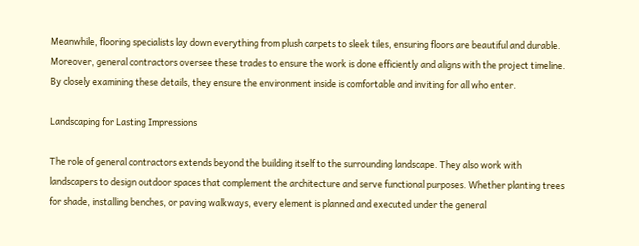Meanwhile, flooring specialists lay down everything from plush carpets to sleek tiles, ensuring floors are beautiful and durable. Moreover, general contractors oversee these trades to ensure the work is done efficiently and aligns with the project timeline. By closely examining these details, they ensure the environment inside is comfortable and inviting for all who enter.

Landscaping for Lasting Impressions

The role of general contractors extends beyond the building itself to the surrounding landscape. They also work with landscapers to design outdoor spaces that complement the architecture and serve functional purposes. Whether planting trees for shade, installing benches, or paving walkways, every element is planned and executed under the general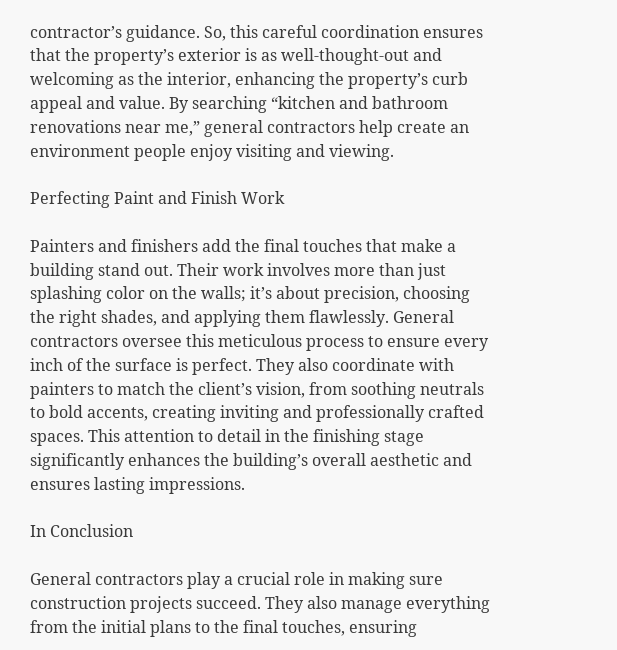contractor’s guidance. So, this careful coordination ensures that the property’s exterior is as well-thought-out and welcoming as the interior, enhancing the property’s curb appeal and value. By searching “kitchen and bathroom renovations near me,” general contractors help create an environment people enjoy visiting and viewing.

Perfecting Paint and Finish Work

Painters and finishers add the final touches that make a building stand out. Their work involves more than just splashing color on the walls; it’s about precision, choosing the right shades, and applying them flawlessly. General contractors oversee this meticulous process to ensure every inch of the surface is perfect. They also coordinate with painters to match the client’s vision, from soothing neutrals to bold accents, creating inviting and professionally crafted spaces. This attention to detail in the finishing stage significantly enhances the building’s overall aesthetic and ensures lasting impressions.

In Conclusion

General contractors play a crucial role in making sure construction projects succeed. They also manage everything from the initial plans to the final touches, ensuring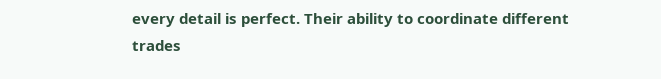every detail is perfect. Their ability to coordinate different trades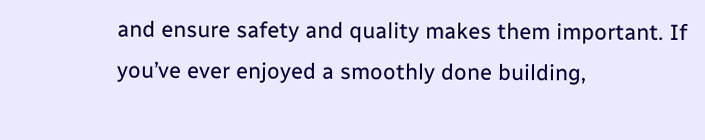and ensure safety and quality makes them important. If you’ve ever enjoyed a smoothly done building,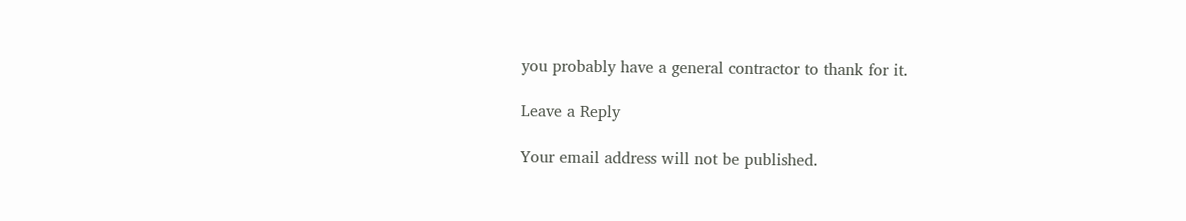you probably have a general contractor to thank for it.

Leave a Reply

Your email address will not be published.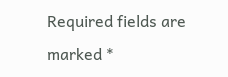Required fields are marked *